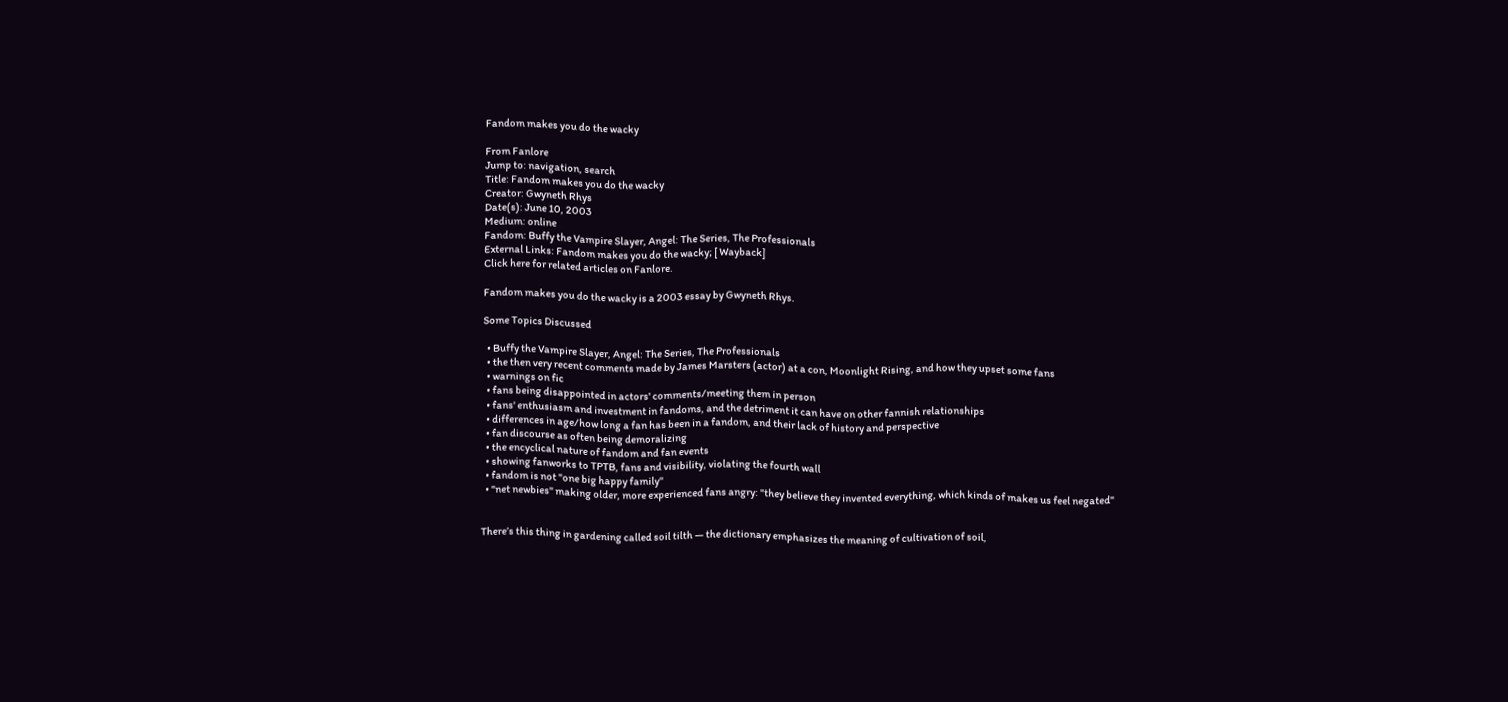Fandom makes you do the wacky

From Fanlore
Jump to: navigation, search
Title: Fandom makes you do the wacky
Creator: Gwyneth Rhys
Date(s): June 10, 2003
Medium: online
Fandom: Buffy the Vampire Slayer, Angel: The Series, The Professionals
External Links: Fandom makes you do the wacky; [ Wayback]
Click here for related articles on Fanlore.

Fandom makes you do the wacky is a 2003 essay by Gwyneth Rhys.

Some Topics Discussed

  • Buffy the Vampire Slayer, Angel: The Series, The Professionals
  • the then very recent comments made by James Marsters (actor) at a con, Moonlight Rising, and how they upset some fans
  • warnings on fic
  • fans being disappointed in actors' comments/meeting them in person
  • fans' enthusiasm and investment in fandoms, and the detriment it can have on other fannish relationships
  • differences in age/how long a fan has been in a fandom, and their lack of history and perspective
  • fan discourse as often being demoralizing
  • the encyclical nature of fandom and fan events
  • showing fanworks to TPTB, fans and visibility, violating the fourth wall
  • fandom is not "one big happy family"
  • "net newbies" making older, more experienced fans angry: "they believe they invented everything, which kinds of makes us feel negated"


There’s this thing in gardening called soil tilth — the dictionary emphasizes the meaning of cultivation of soil,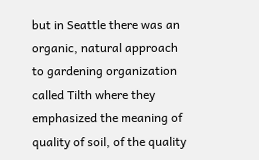but in Seattle there was an organic, natural approach to gardening organization called Tilth where they emphasized the meaning of quality of soil, of the quality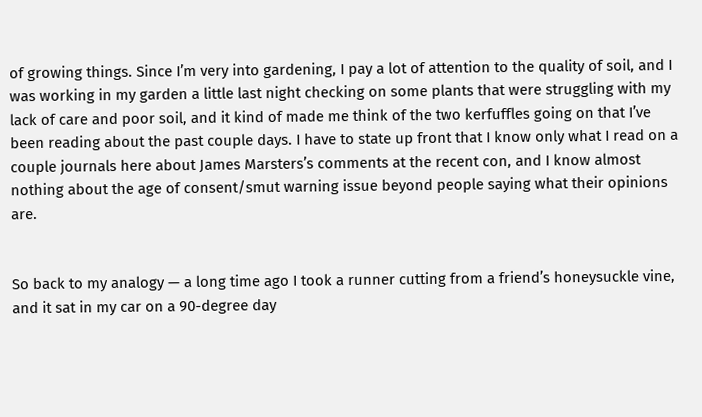of growing things. Since I’m very into gardening, I pay a lot of attention to the quality of soil, and I was working in my garden a little last night checking on some plants that were struggling with my lack of care and poor soil, and it kind of made me think of the two kerfuffles going on that I’ve been reading about the past couple days. I have to state up front that I know only what I read on a couple journals here about James Marsters’s comments at the recent con, and I know almost nothing about the age of consent/smut warning issue beyond people saying what their opinions are.


So back to my analogy — a long time ago I took a runner cutting from a friend’s honeysuckle vine, and it sat in my car on a 90-degree day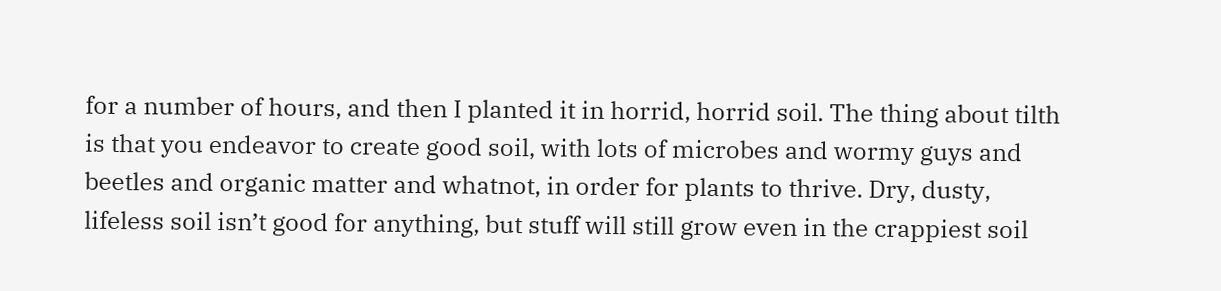for a number of hours, and then I planted it in horrid, horrid soil. The thing about tilth is that you endeavor to create good soil, with lots of microbes and wormy guys and beetles and organic matter and whatnot, in order for plants to thrive. Dry, dusty, lifeless soil isn’t good for anything, but stuff will still grow even in the crappiest soil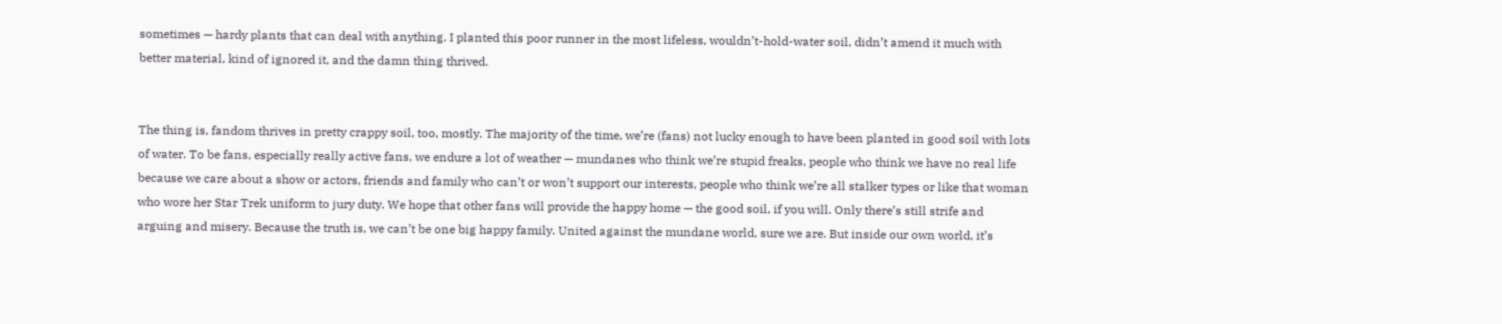sometimes — hardy plants that can deal with anything. I planted this poor runner in the most lifeless, wouldn’t-hold-water soil, didn’t amend it much with better material, kind of ignored it, and the damn thing thrived.


The thing is, fandom thrives in pretty crappy soil, too, mostly. The majority of the time, we’re (fans) not lucky enough to have been planted in good soil with lots of water. To be fans, especially really active fans, we endure a lot of weather — mundanes who think we’re stupid freaks, people who think we have no real life because we care about a show or actors, friends and family who can’t or won’t support our interests, people who think we’re all stalker types or like that woman who wore her Star Trek uniform to jury duty. We hope that other fans will provide the happy home — the good soil, if you will. Only there’s still strife and arguing and misery. Because the truth is, we can’t be one big happy family. United against the mundane world, sure we are. But inside our own world, it’s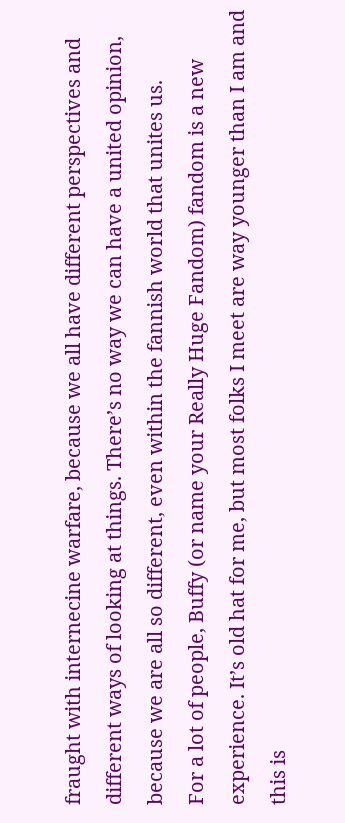fraught with internecine warfare, because we all have different perspectives and different ways of looking at things. There’s no way we can have a united opinion, because we are all so different, even within the fannish world that unites us.
For a lot of people, Buffy (or name your Really Huge Fandom) fandom is a new experience. It’s old hat for me, but most folks I meet are way younger than I am and this is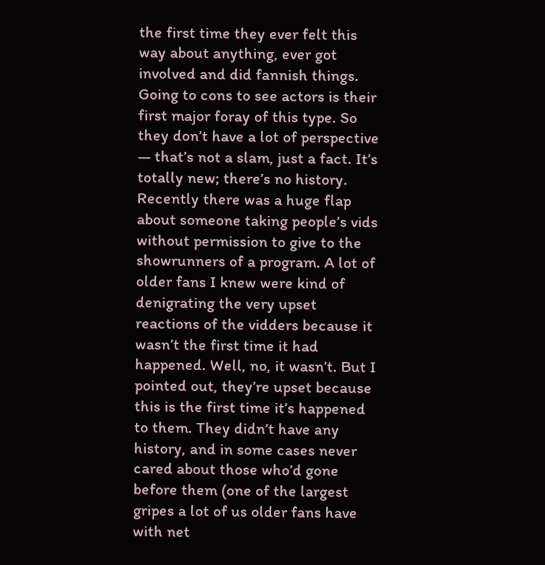the first time they ever felt this way about anything, ever got involved and did fannish things. Going to cons to see actors is their first major foray of this type. So they don’t have a lot of perspective — that’s not a slam, just a fact. It’s totally new; there’s no history. Recently there was a huge flap about someone taking people’s vids without permission to give to the showrunners of a program. A lot of older fans I knew were kind of denigrating the very upset reactions of the vidders because it wasn’t the first time it had happened. Well, no, it wasn’t. But I pointed out, they’re upset because this is the first time it’s happened to them. They didn’t have any history, and in some cases never cared about those who’d gone before them (one of the largest gripes a lot of us older fans have with net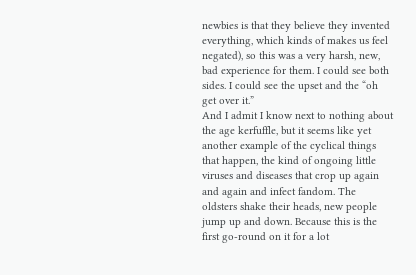newbies is that they believe they invented everything, which kinds of makes us feel negated), so this was a very harsh, new, bad experience for them. I could see both sides. I could see the upset and the “oh get over it.”
And I admit I know next to nothing about the age kerfuffle, but it seems like yet another example of the cyclical things that happen, the kind of ongoing little viruses and diseases that crop up again and again and infect fandom. The oldsters shake their heads, new people jump up and down. Because this is the first go-round on it for a lot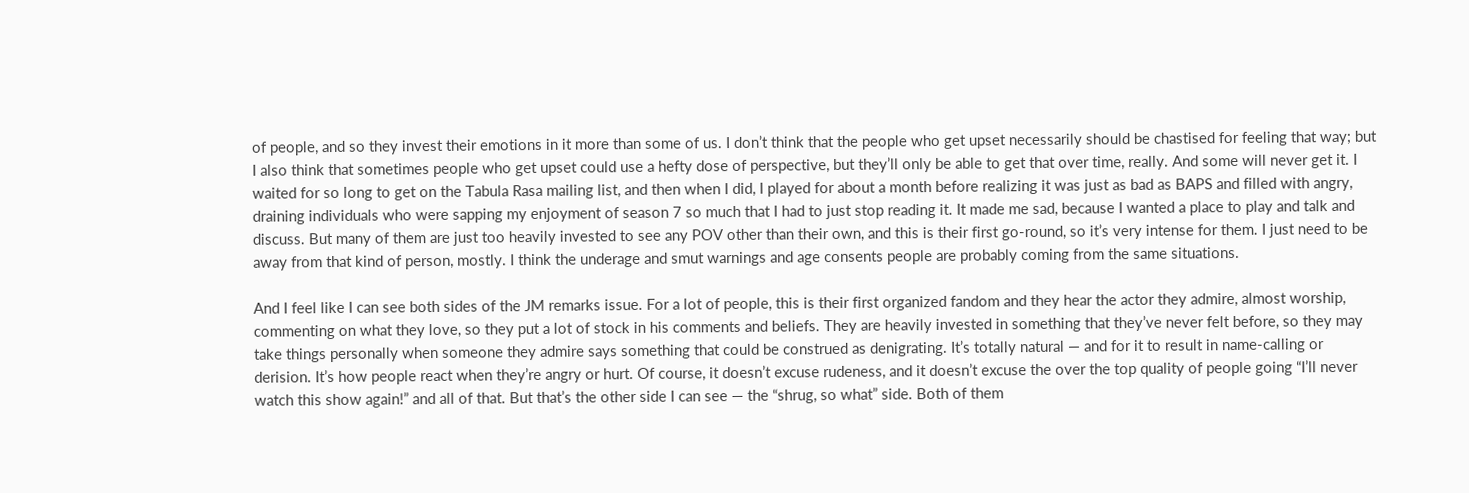of people, and so they invest their emotions in it more than some of us. I don’t think that the people who get upset necessarily should be chastised for feeling that way; but I also think that sometimes people who get upset could use a hefty dose of perspective, but they’ll only be able to get that over time, really. And some will never get it. I waited for so long to get on the Tabula Rasa mailing list, and then when I did, I played for about a month before realizing it was just as bad as BAPS and filled with angry, draining individuals who were sapping my enjoyment of season 7 so much that I had to just stop reading it. It made me sad, because I wanted a place to play and talk and discuss. But many of them are just too heavily invested to see any POV other than their own, and this is their first go-round, so it’s very intense for them. I just need to be away from that kind of person, mostly. I think the underage and smut warnings and age consents people are probably coming from the same situations.

And I feel like I can see both sides of the JM remarks issue. For a lot of people, this is their first organized fandom and they hear the actor they admire, almost worship, commenting on what they love, so they put a lot of stock in his comments and beliefs. They are heavily invested in something that they’ve never felt before, so they may take things personally when someone they admire says something that could be construed as denigrating. It’s totally natural — and for it to result in name-calling or derision. It’s how people react when they’re angry or hurt. Of course, it doesn’t excuse rudeness, and it doesn’t excuse the over the top quality of people going “I’ll never watch this show again!” and all of that. But that’s the other side I can see — the “shrug, so what” side. Both of them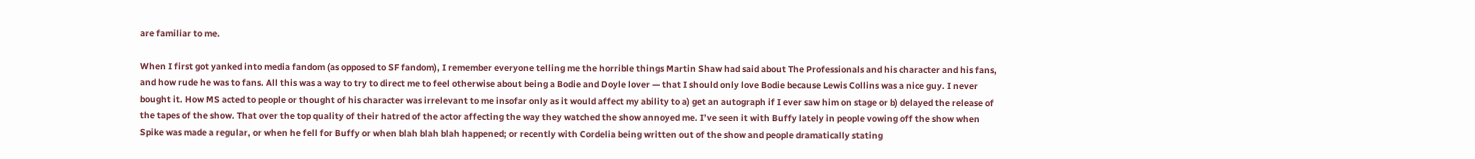are familiar to me.

When I first got yanked into media fandom (as opposed to SF fandom), I remember everyone telling me the horrible things Martin Shaw had said about The Professionals and his character and his fans, and how rude he was to fans. All this was a way to try to direct me to feel otherwise about being a Bodie and Doyle lover — that I should only love Bodie because Lewis Collins was a nice guy. I never bought it. How MS acted to people or thought of his character was irrelevant to me insofar only as it would affect my ability to a) get an autograph if I ever saw him on stage or b) delayed the release of the tapes of the show. That over the top quality of their hatred of the actor affecting the way they watched the show annoyed me. I’ve seen it with Buffy lately in people vowing off the show when Spike was made a regular, or when he fell for Buffy or when blah blah blah happened; or recently with Cordelia being written out of the show and people dramatically stating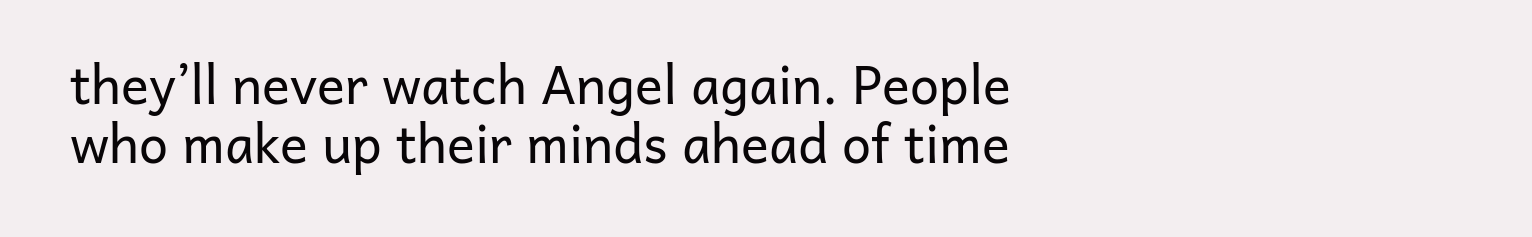they’ll never watch Angel again. People who make up their minds ahead of time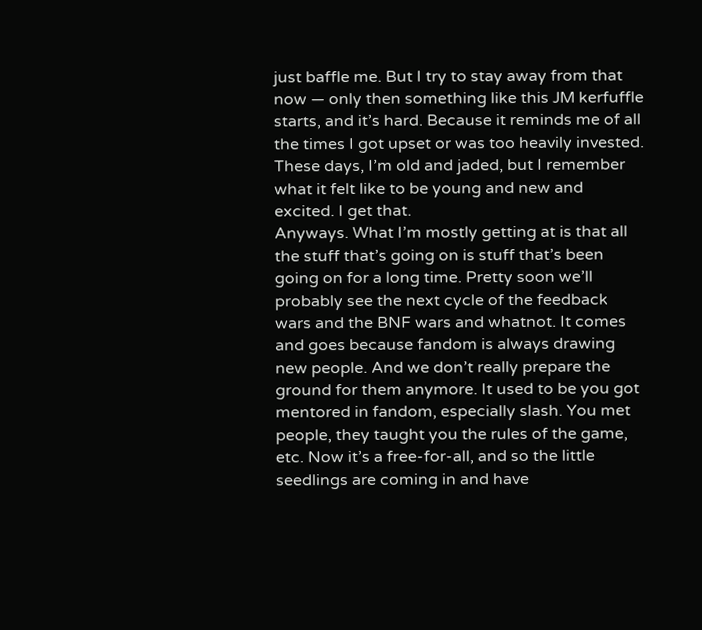just baffle me. But I try to stay away from that now — only then something like this JM kerfuffle starts, and it’s hard. Because it reminds me of all the times I got upset or was too heavily invested. These days, I’m old and jaded, but I remember what it felt like to be young and new and excited. I get that.
Anyways. What I’m mostly getting at is that all the stuff that’s going on is stuff that’s been going on for a long time. Pretty soon we’ll probably see the next cycle of the feedback wars and the BNF wars and whatnot. It comes and goes because fandom is always drawing new people. And we don’t really prepare the ground for them anymore. It used to be you got mentored in fandom, especially slash. You met people, they taught you the rules of the game, etc. Now it’s a free-for-all, and so the little seedlings are coming in and have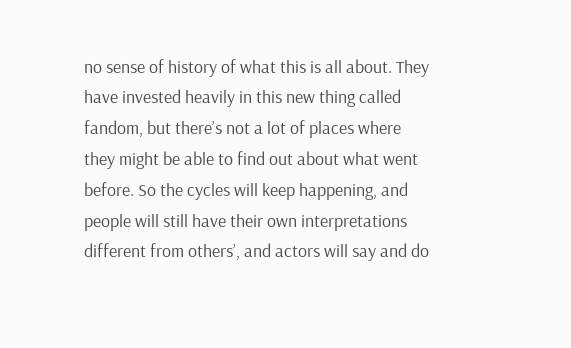no sense of history of what this is all about. They have invested heavily in this new thing called fandom, but there’s not a lot of places where they might be able to find out about what went before. So the cycles will keep happening, and people will still have their own interpretations different from others’, and actors will say and do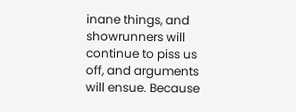inane things, and showrunners will continue to piss us off, and arguments will ensue. Because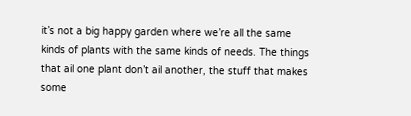it’s not a big happy garden where we’re all the same kinds of plants with the same kinds of needs. The things that ail one plant don’t ail another, the stuff that makes some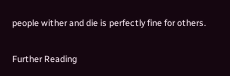people wither and die is perfectly fine for others.

Further Reading